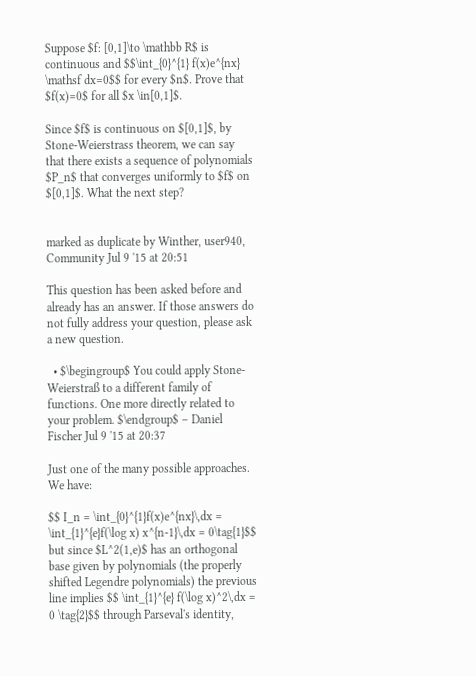Suppose $f: [0,1]\to \mathbb R$ is continuous and $$\int_{0}^{1} f(x)e^{nx} \mathsf dx=0$$ for every $n$. Prove that $f(x)=0$ for all $x \in[0,1]$.

Since $f$ is continuous on $[0,1]$, by Stone-Weierstrass theorem, we can say that there exists a sequence of polynomials $P_n$ that converges uniformly to $f$ on $[0,1]$. What the next step?


marked as duplicate by Winther, user940, Community Jul 9 '15 at 20:51

This question has been asked before and already has an answer. If those answers do not fully address your question, please ask a new question.

  • $\begingroup$ You could apply Stone-Weierstraß to a different family of functions. One more directly related to your problem. $\endgroup$ – Daniel Fischer Jul 9 '15 at 20:37

Just one of the many possible approaches. We have:

$$ I_n = \int_{0}^{1}f(x)e^{nx}\,dx = \int_{1}^{e}f(\log x) x^{n-1}\,dx = 0\tag{1}$$ but since $L^2(1,e)$ has an orthogonal base given by polynomials (the properly shifted Legendre polynomials) the previous line implies $$ \int_{1}^{e} f(\log x)^2\,dx = 0 \tag{2}$$ through Parseval's identity,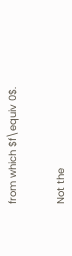from which $f\equiv 0$.


Not the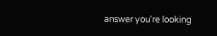answer you're looking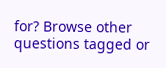for? Browse other questions tagged or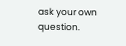ask your own question.